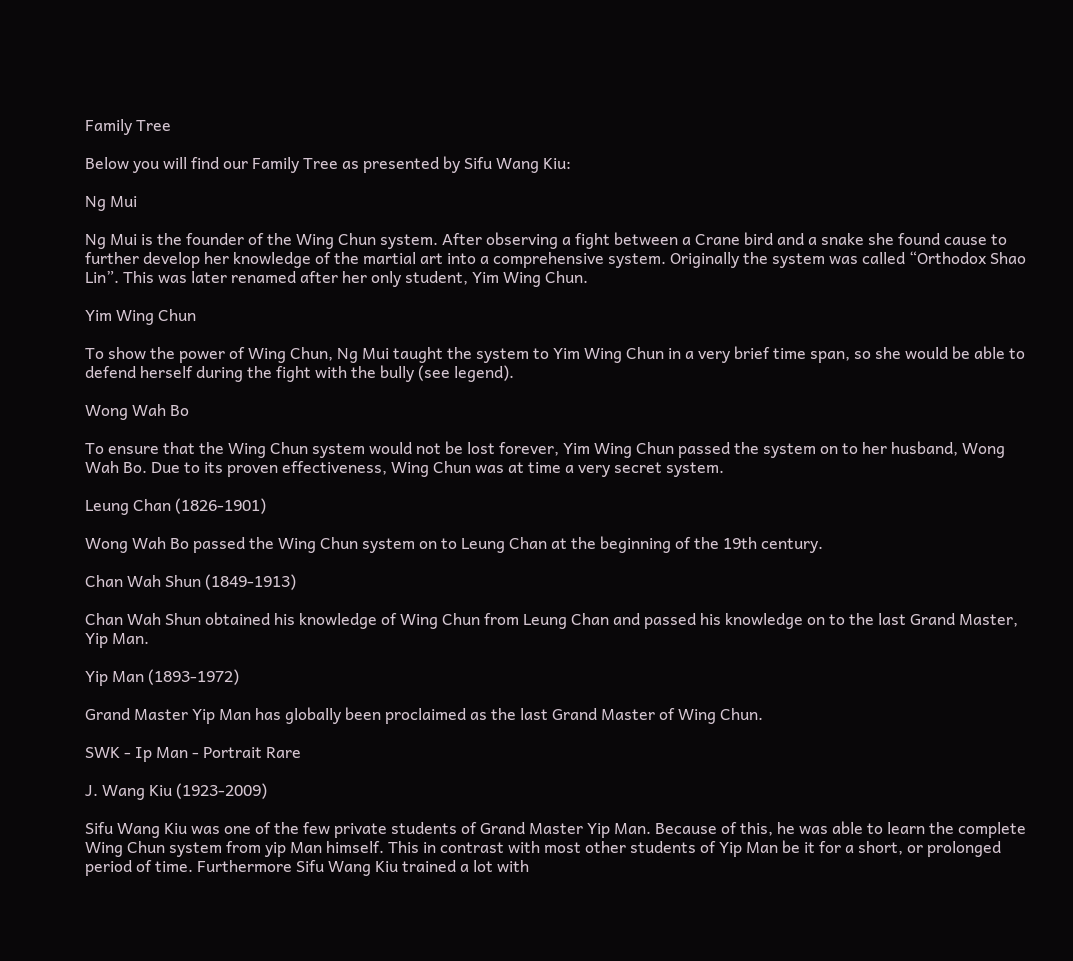Family Tree

Below you will find our Family Tree as presented by Sifu Wang Kiu:

Ng Mui

Ng Mui is the founder of the Wing Chun system. After observing a fight between a Crane bird and a snake she found cause to further develop her knowledge of the martial art into a comprehensive system. Originally the system was called “Orthodox Shao Lin”. This was later renamed after her only student, Yim Wing Chun.

Yim Wing Chun

To show the power of Wing Chun, Ng Mui taught the system to Yim Wing Chun in a very brief time span, so she would be able to defend herself during the fight with the bully (see legend).

Wong Wah Bo

To ensure that the Wing Chun system would not be lost forever, Yim Wing Chun passed the system on to her husband, Wong Wah Bo. Due to its proven effectiveness, Wing Chun was at time a very secret system.

Leung Chan (1826-1901)

Wong Wah Bo passed the Wing Chun system on to Leung Chan at the beginning of the 19th century.

Chan Wah Shun (1849-1913)

Chan Wah Shun obtained his knowledge of Wing Chun from Leung Chan and passed his knowledge on to the last Grand Master, Yip Man.

Yip Man (1893-1972)

Grand Master Yip Man has globally been proclaimed as the last Grand Master of Wing Chun.

SWK - Ip Man - Portrait Rare

J. Wang Kiu (1923-2009)

Sifu Wang Kiu was one of the few private students of Grand Master Yip Man. Because of this, he was able to learn the complete Wing Chun system from yip Man himself. This in contrast with most other students of Yip Man be it for a short, or prolonged period of time. Furthermore Sifu Wang Kiu trained a lot with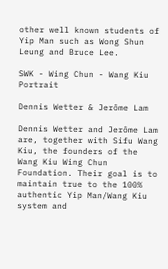other well known students of Yip Man such as Wong Shun Leung and Bruce Lee.

SWK - Wing Chun - Wang Kiu Portrait

Dennis Wetter & Jerôme Lam

Dennis Wetter and Jerôme Lam are, together with Sifu Wang Kiu, the founders of the Wang Kiu Wing Chun Foundation. Their goal is to maintain true to the 100% authentic Yip Man/Wang Kiu system and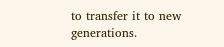to transfer it to new generations.